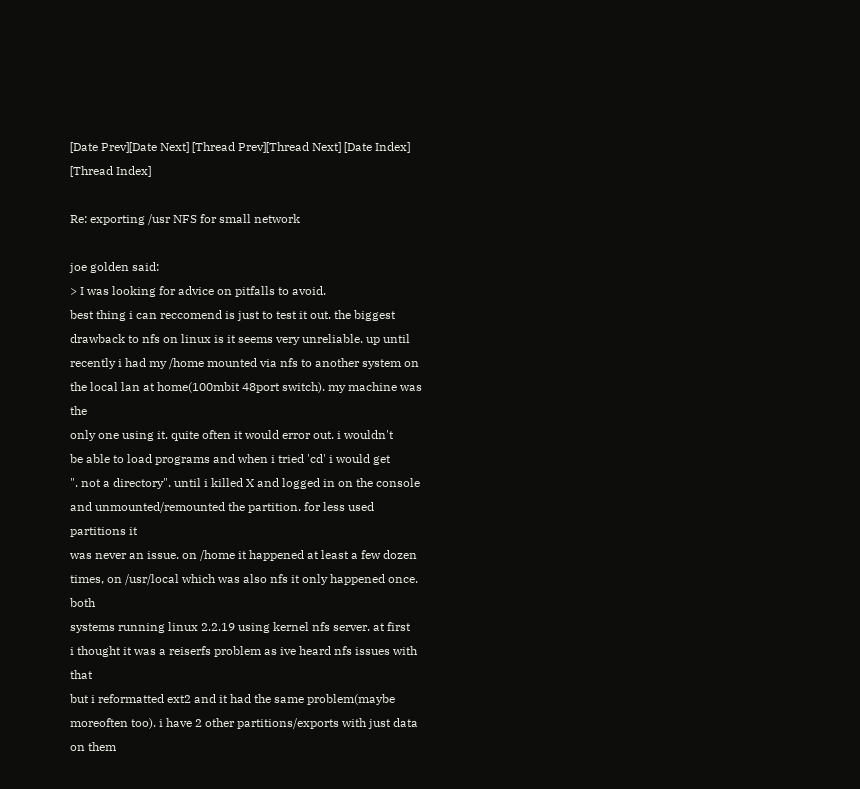[Date Prev][Date Next] [Thread Prev][Thread Next] [Date Index] [Thread Index]

Re: exporting /usr NFS for small network

joe golden said:
> I was looking for advice on pitfalls to avoid.
best thing i can reccomend is just to test it out. the biggest
drawback to nfs on linux is it seems very unreliable. up until
recently i had my /home mounted via nfs to another system on
the local lan at home(100mbit 48port switch). my machine was the
only one using it. quite often it would error out. i wouldn't
be able to load programs and when i tried 'cd' i would get
". not a directory". until i killed X and logged in on the console
and unmounted/remounted the partition. for less used partitions it
was never an issue. on /home it happened at least a few dozen
times, on /usr/local which was also nfs it only happened once. both
systems running linux 2.2.19 using kernel nfs server. at first
i thought it was a reiserfs problem as ive heard nfs issues with that
but i reformatted ext2 and it had the same problem(maybe moreoften too). i have 2 other partitions/exports with just data on them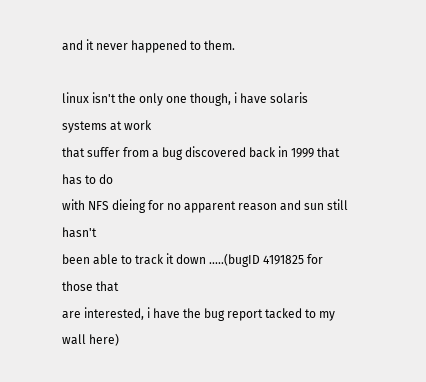and it never happened to them.

linux isn't the only one though, i have solaris systems at work
that suffer from a bug discovered back in 1999 that has to do
with NFS dieing for no apparent reason and sun still hasn't
been able to track it down .....(bugID 4191825 for those that
are interested, i have the bug report tacked to my wall here)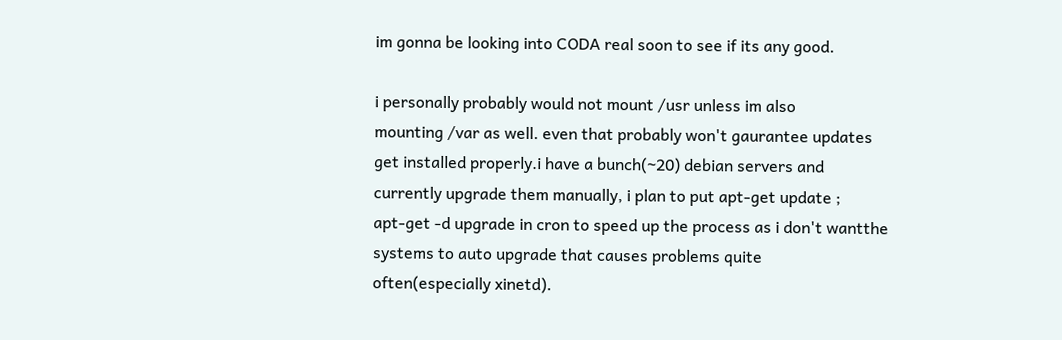im gonna be looking into CODA real soon to see if its any good.

i personally probably would not mount /usr unless im also
mounting /var as well. even that probably won't gaurantee updates
get installed properly.i have a bunch(~20) debian servers and
currently upgrade them manually, i plan to put apt-get update ;
apt-get -d upgrade in cron to speed up the process as i don't wantthe systems to auto upgrade that causes problems quite
often(especially xinetd).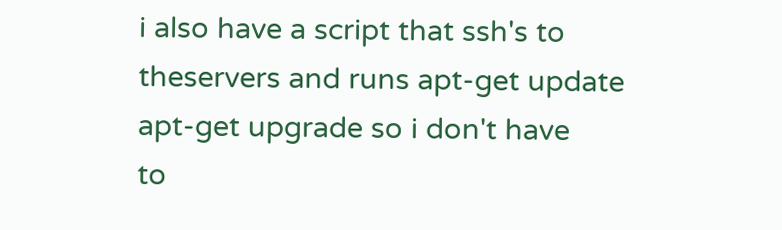i also have a script that ssh's to theservers and runs apt-get update apt-get upgrade so i don't have
to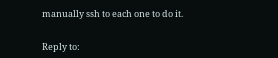manually ssh to each one to do it.


Reply to: